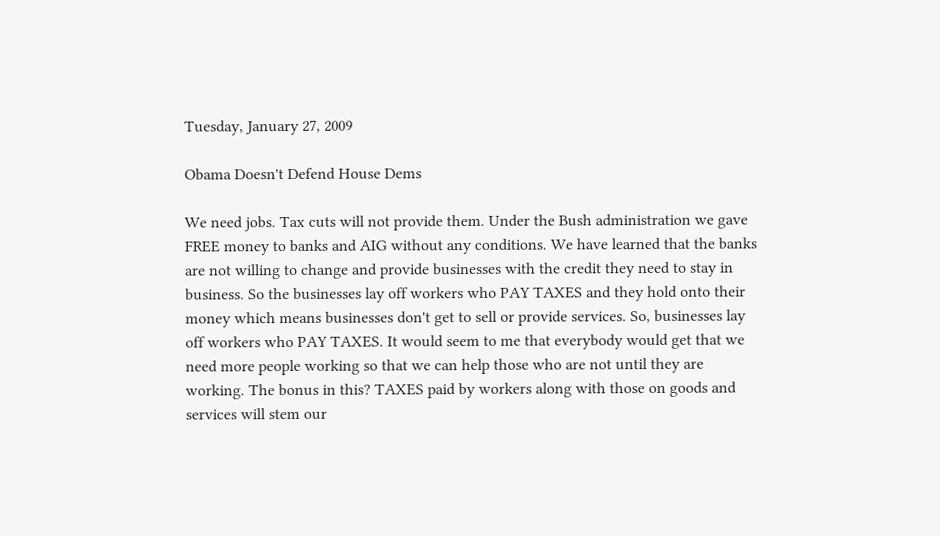Tuesday, January 27, 2009

Obama Doesn't Defend House Dems

We need jobs. Tax cuts will not provide them. Under the Bush administration we gave FREE money to banks and AIG without any conditions. We have learned that the banks are not willing to change and provide businesses with the credit they need to stay in business. So the businesses lay off workers who PAY TAXES and they hold onto their money which means businesses don't get to sell or provide services. So, businesses lay off workers who PAY TAXES. It would seem to me that everybody would get that we need more people working so that we can help those who are not until they are working. The bonus in this? TAXES paid by workers along with those on goods and services will stem our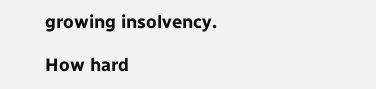growing insolvency.

How hard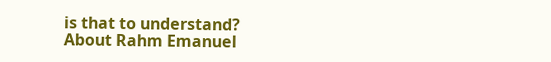is that to understand?
About Rahm Emanuel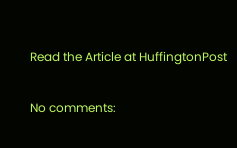Read the Article at HuffingtonPost

No comments: